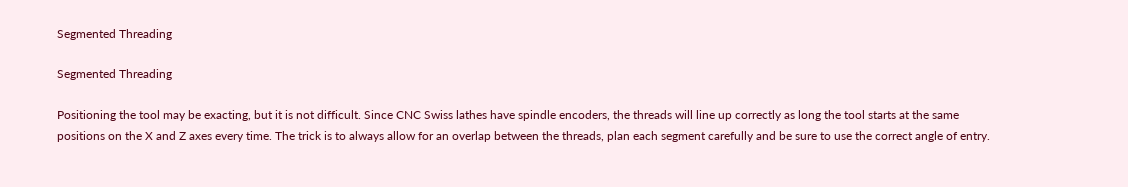Segmented Threading

Segmented Threading

Positioning the tool may be exacting, but it is not difficult. Since CNC Swiss lathes have spindle encoders, the threads will line up correctly as long the tool starts at the same positions on the X and Z axes every time. The trick is to always allow for an overlap between the threads, plan each segment carefully and be sure to use the correct angle of entry.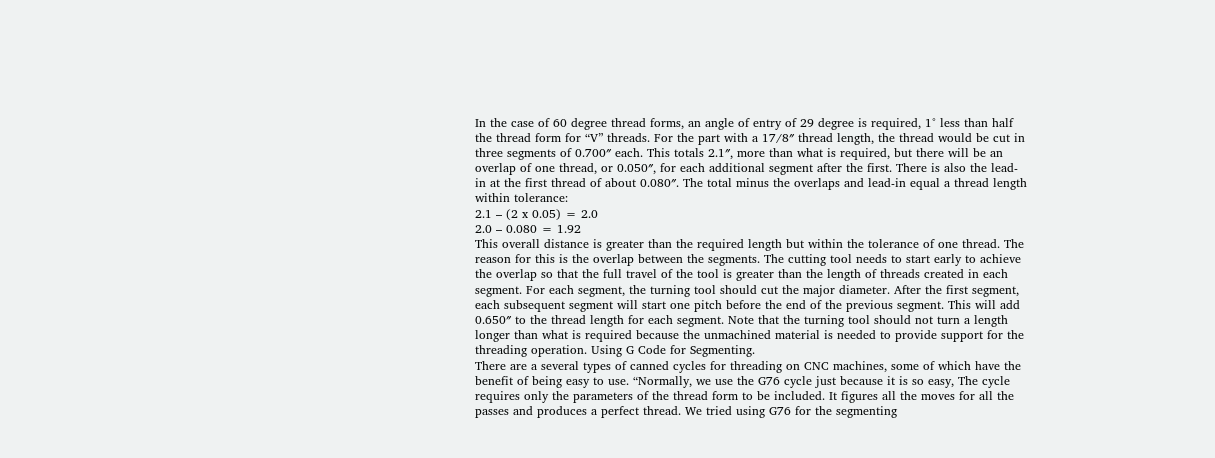In the case of 60 degree thread forms, an angle of entry of 29 degree is required, 1° less than half the thread form for “V” threads. For the part with a 17/8″ thread length, the thread would be cut in three segments of 0.700″ each. This totals 2.1″, more than what is required, but there will be an overlap of one thread, or 0.050″, for each additional segment after the first. There is also the lead-in at the first thread of about 0.080″. The total minus the overlaps and lead-in equal a thread length within tolerance:
2.1 – (2 x 0.05) = 2.0
2.0 – 0.080 = 1.92
This overall distance is greater than the required length but within the tolerance of one thread. The reason for this is the overlap between the segments. The cutting tool needs to start early to achieve the overlap so that the full travel of the tool is greater than the length of threads created in each segment. For each segment, the turning tool should cut the major diameter. After the first segment, each subsequent segment will start one pitch before the end of the previous segment. This will add 0.650″ to the thread length for each segment. Note that the turning tool should not turn a length longer than what is required because the unmachined material is needed to provide support for the threading operation. Using G Code for Segmenting.
There are a several types of canned cycles for threading on CNC machines, some of which have the benefit of being easy to use. “Normally, we use the G76 cycle just because it is so easy, The cycle requires only the parameters of the thread form to be included. It figures all the moves for all the passes and produces a perfect thread. We tried using G76 for the segmenting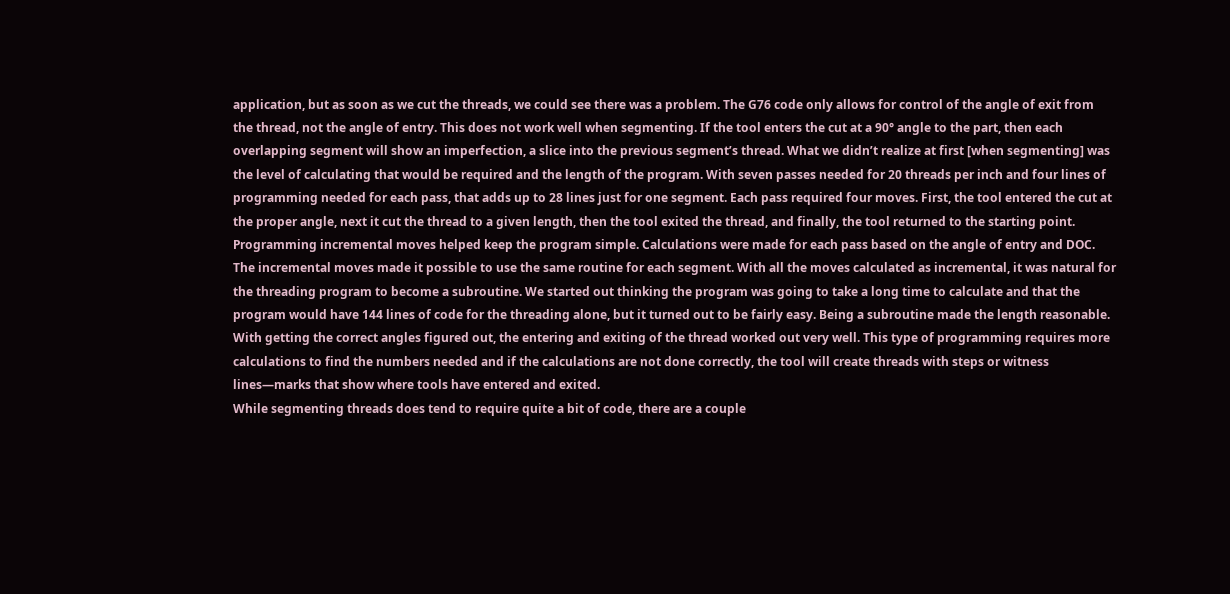application, but as soon as we cut the threads, we could see there was a problem. The G76 code only allows for control of the angle of exit from the thread, not the angle of entry. This does not work well when segmenting. If the tool enters the cut at a 90° angle to the part, then each overlapping segment will show an imperfection, a slice into the previous segment’s thread. What we didn’t realize at first [when segmenting] was the level of calculating that would be required and the length of the program. With seven passes needed for 20 threads per inch and four lines of programming needed for each pass, that adds up to 28 lines just for one segment. Each pass required four moves. First, the tool entered the cut at the proper angle, next it cut the thread to a given length, then the tool exited the thread, and finally, the tool returned to the starting point. Programming incremental moves helped keep the program simple. Calculations were made for each pass based on the angle of entry and DOC. The incremental moves made it possible to use the same routine for each segment. With all the moves calculated as incremental, it was natural for the threading program to become a subroutine. We started out thinking the program was going to take a long time to calculate and that the program would have 144 lines of code for the threading alone, but it turned out to be fairly easy. Being a subroutine made the length reasonable. With getting the correct angles figured out, the entering and exiting of the thread worked out very well. This type of programming requires more calculations to find the numbers needed and if the calculations are not done correctly, the tool will create threads with steps or witness lines—marks that show where tools have entered and exited.
While segmenting threads does tend to require quite a bit of code, there are a couple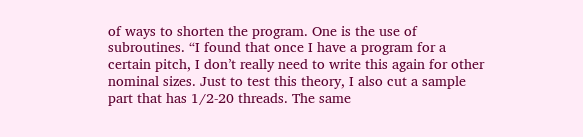of ways to shorten the program. One is the use of subroutines. “I found that once I have a program for a certain pitch, I don’t really need to write this again for other nominal sizes. Just to test this theory, I also cut a sample part that has 1/2-20 threads. The same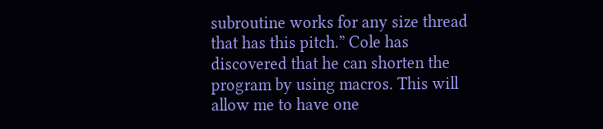subroutine works for any size thread that has this pitch.” Cole has discovered that he can shorten the program by using macros. This will allow me to have one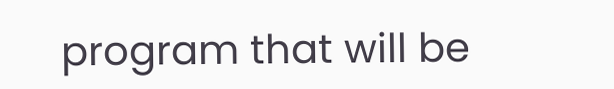program that will be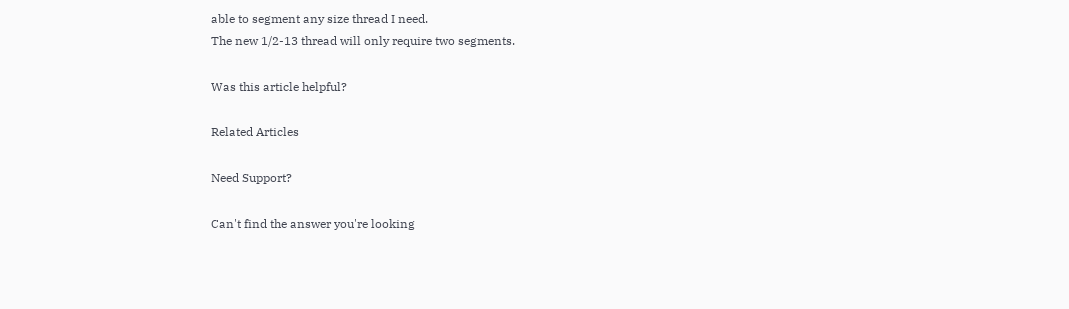able to segment any size thread I need.
The new 1/2-13 thread will only require two segments.

Was this article helpful?

Related Articles

Need Support?

Can't find the answer you're looking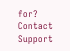for?
Contact Support